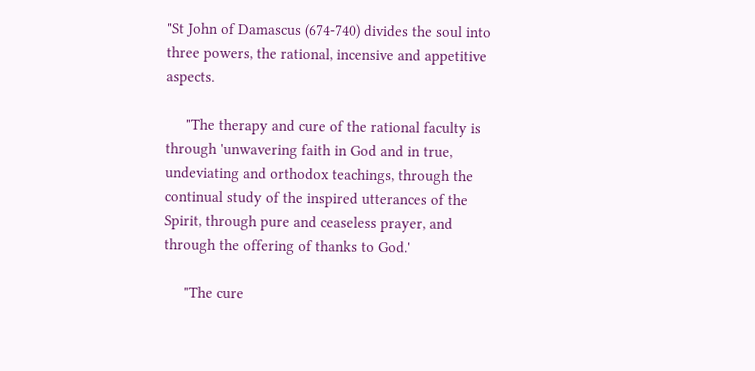"St John of Damascus (674-740) divides the soul into three powers, the rational, incensive and appetitive aspects.

     "The therapy and cure of the rational faculty is through 'unwavering faith in God and in true, undeviating and orthodox teachings, through the continual study of the inspired utterances of the Spirit, through pure and ceaseless prayer, and through the offering of thanks to God.'

     "The cure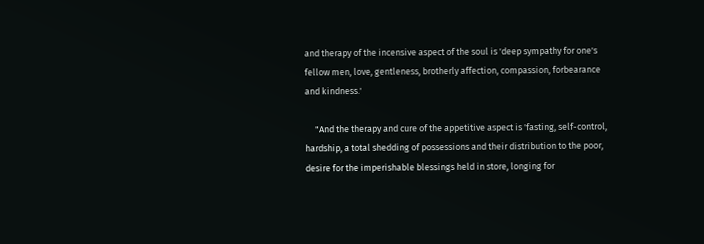and therapy of the incensive aspect of the soul is 'deep sympathy for one's fellow men, love, gentleness, brotherly affection, compassion, forbearance and kindness.'

     "And the therapy and cure of the appetitive aspect is 'fasting, self-control, hardship, a total shedding of possessions and their distribution to the poor, desire for the imperishable blessings held in store, longing for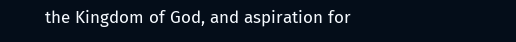the Kingdom of God, and aspiration for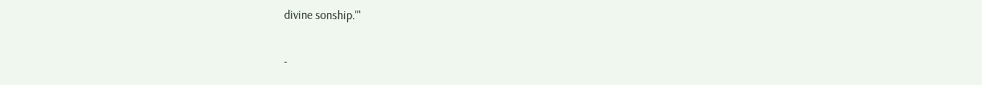divine sonship.'"

-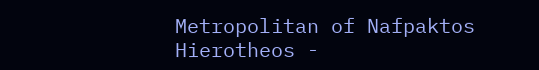Metropolitan of Nafpaktos Hierotheos -